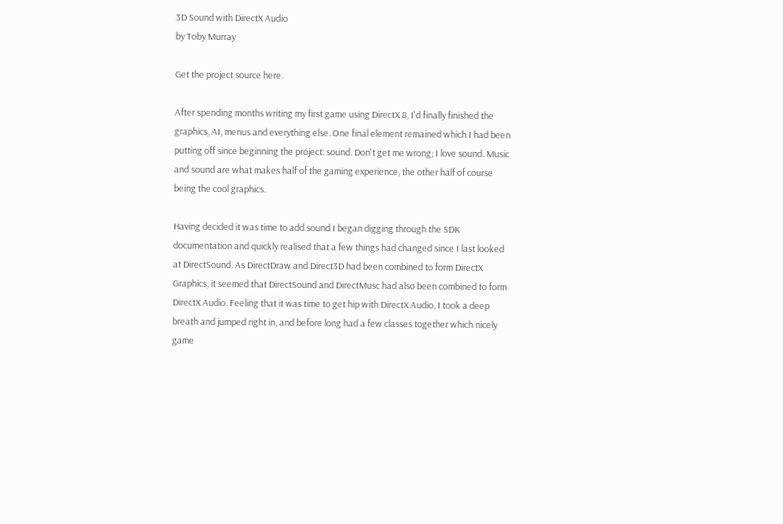3D Sound with DirectX Audio
by Toby Murray

Get the project source here.

After spending months writing my first game using DirectX 8, I'd finally finished the graphics, AI, menus and everything else. One final element remained which I had been putting off since beginning the project: sound. Don't get me wrong; I love sound. Music and sound are what makes half of the gaming experience, the other half of course being the cool graphics.

Having decided it was time to add sound I began digging through the SDK documentation and quickly realised that a few things had changed since I last looked at DirectSound. As DirectDraw and Direct3D had been combined to form DirectX Graphics, it seemed that DirectSound and DirectMusc had also been combined to form DirectX Audio. Feeling that it was time to get hip with DirectX Audio, I took a deep breath and jumped right in, and before long had a few classes together which nicely game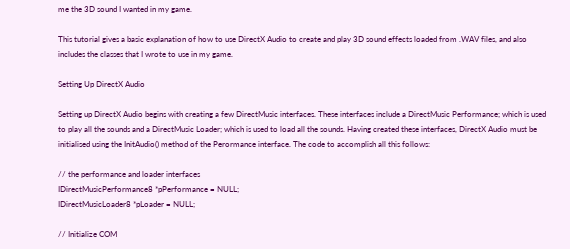me the 3D sound I wanted in my game.

This tutorial gives a basic explanation of how to use DirectX Audio to create and play 3D sound effects loaded from .WAV files, and also includes the classes that I wrote to use in my game.

Setting Up DirectX Audio

Setting up DirectX Audio begins with creating a few DirectMusic interfaces. These interfaces include a DirectMusic Performance; which is used to play all the sounds and a DirectMusic Loader; which is used to load all the sounds. Having created these interfaces, DirectX Audio must be initialised using the InitAudio() method of the Perormance interface. The code to accomplish all this follows:

// the performance and loader interfaces
IDirectMusicPerformance8 *pPerformance = NULL;
IDirectMusicLoader8 *pLoader = NULL;

// Initialize COM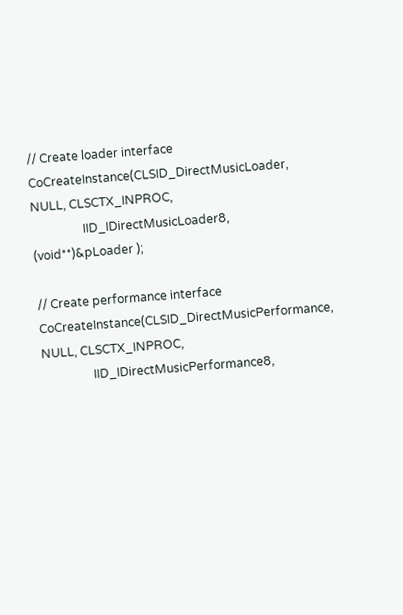// Create loader interface
CoCreateInstance(CLSID_DirectMusicLoader, NULL, CLSCTX_INPROC,
                 IID_IDirectMusicLoader8, (void**)&pLoader );

// Create performance interface
CoCreateInstance(CLSID_DirectMusicPerformance, NULL, CLSCTX_INPROC,
                 IID_IDirectMusicPerformance8,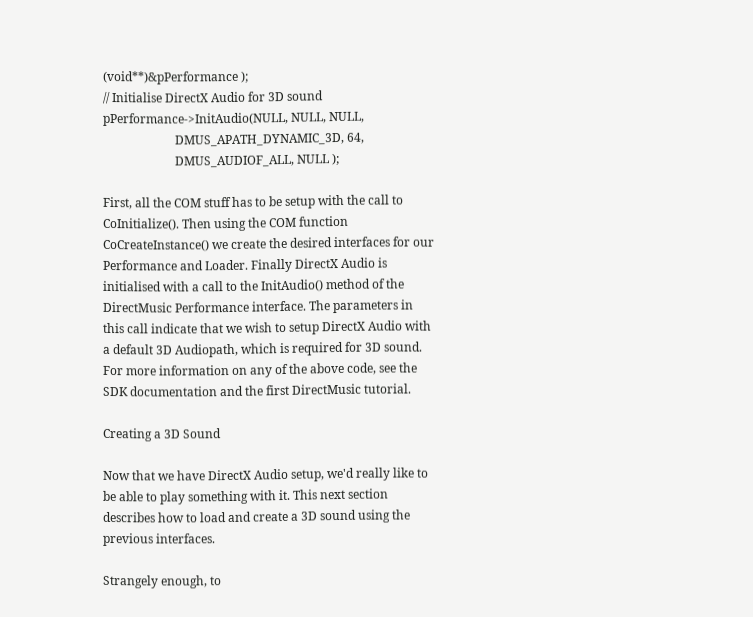(void**)&pPerformance );
// Initialise DirectX Audio for 3D sound
pPerformance->InitAudio(NULL, NULL, NULL,
                        DMUS_APATH_DYNAMIC_3D, 64,
                        DMUS_AUDIOF_ALL, NULL );

First, all the COM stuff has to be setup with the call to CoInitialize(). Then using the COM function CoCreateInstance() we create the desired interfaces for our Performance and Loader. Finally DirectX Audio is initialised with a call to the InitAudio() method of the DirectMusic Performance interface. The parameters in this call indicate that we wish to setup DirectX Audio with a default 3D Audiopath, which is required for 3D sound. For more information on any of the above code, see the SDK documentation and the first DirectMusic tutorial.

Creating a 3D Sound

Now that we have DirectX Audio setup, we'd really like to be able to play something with it. This next section describes how to load and create a 3D sound using the previous interfaces.

Strangely enough, to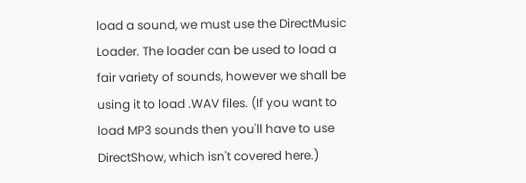load a sound, we must use the DirectMusic Loader. The loader can be used to load a fair variety of sounds, however we shall be using it to load .WAV files. (If you want to load MP3 sounds then you'll have to use DirectShow, which isn't covered here.)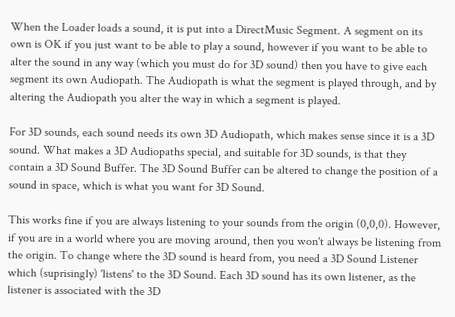When the Loader loads a sound, it is put into a DirectMusic Segment. A segment on its own is OK if you just want to be able to play a sound, however if you want to be able to alter the sound in any way (which you must do for 3D sound) then you have to give each segment its own Audiopath. The Audiopath is what the segment is played through, and by altering the Audiopath you alter the way in which a segment is played.

For 3D sounds, each sound needs its own 3D Audiopath, which makes sense since it is a 3D sound. What makes a 3D Audiopaths special, and suitable for 3D sounds, is that they contain a 3D Sound Buffer. The 3D Sound Buffer can be altered to change the position of a sound in space, which is what you want for 3D Sound.

This works fine if you are always listening to your sounds from the origin (0,0,0). However, if you are in a world where you are moving around, then you won't always be listening from the origin. To change where the 3D sound is heard from, you need a 3D Sound Listener which (suprisingly) 'listens' to the 3D Sound. Each 3D sound has its own listener, as the listener is associated with the 3D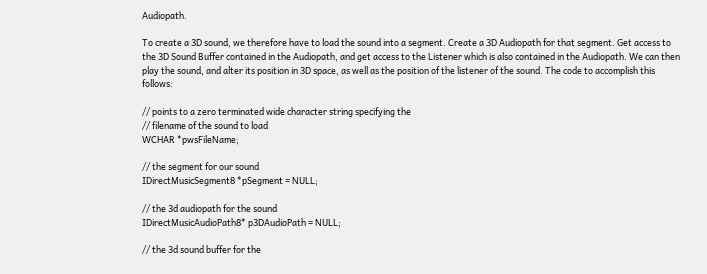Audiopath.

To create a 3D sound, we therefore have to load the sound into a segment. Create a 3D Audiopath for that segment. Get access to the 3D Sound Buffer contained in the Audiopath, and get access to the Listener which is also contained in the Audiopath. We can then play the sound, and alter its position in 3D space, as well as the position of the listener of the sound. The code to accomplish this follows:

// points to a zero terminated wide character string specifying the
// filename of the sound to load
WCHAR *pwsFileName;

// the segment for our sound
IDirectMusicSegment8 *pSegment = NULL;

// the 3d audiopath for the sound
IDirectMusicAudioPath8* p3DAudioPath = NULL;

// the 3d sound buffer for the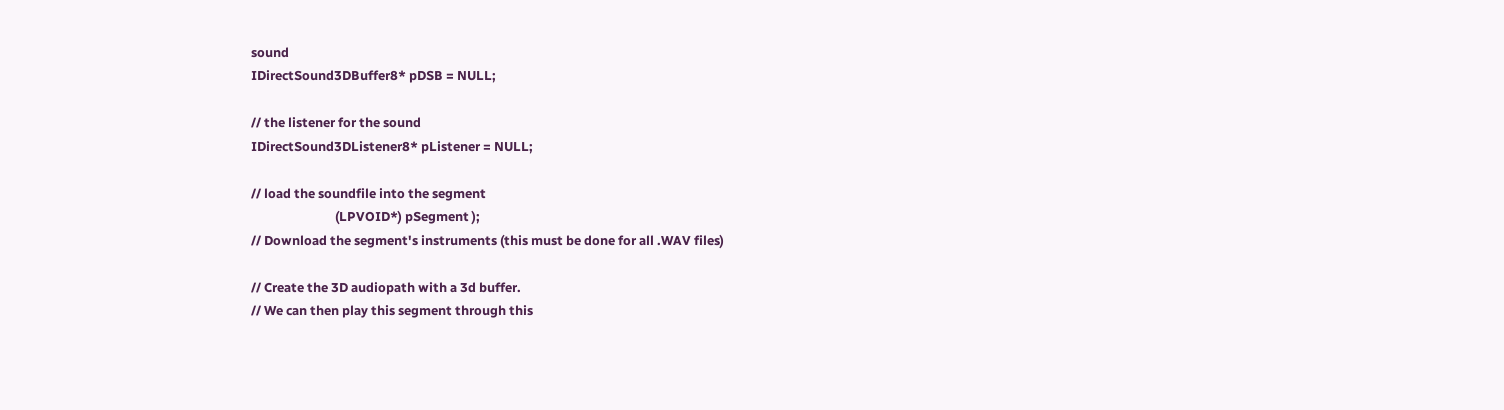sound
IDirectSound3DBuffer8* pDSB = NULL;

// the listener for the sound
IDirectSound3DListener8* pListener = NULL;

// load the soundfile into the segment
                            (LPVOID*) pSegment );
// Download the segment's instruments (this must be done for all .WAV files)

// Create the 3D audiopath with a 3d buffer.
// We can then play this segment through this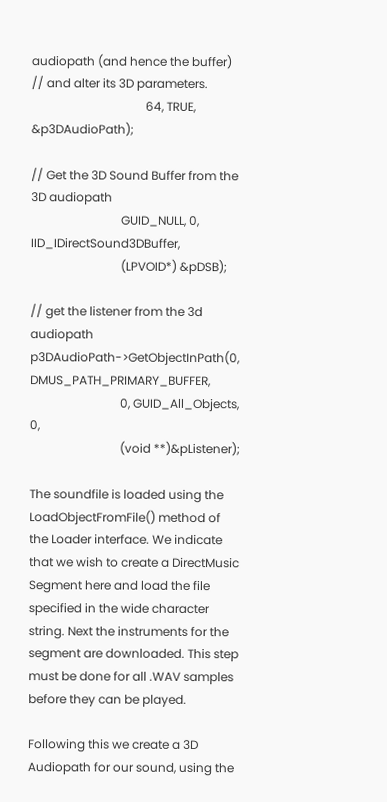audiopath (and hence the buffer)
// and alter its 3D parameters.
                                      64, TRUE, &p3DAudioPath);

// Get the 3D Sound Buffer from the 3D audiopath
                              GUID_NULL, 0, IID_IDirectSound3DBuffer,
                              (LPVOID*) &pDSB);

// get the listener from the 3d audiopath
p3DAudioPath->GetObjectInPath(0, DMUS_PATH_PRIMARY_BUFFER,
                              0, GUID_All_Objects, 0,
                              (void **)&pListener);

The soundfile is loaded using the LoadObjectFromFile() method of the Loader interface. We indicate that we wish to create a DirectMusic Segment here and load the file specified in the wide character string. Next the instruments for the segment are downloaded. This step must be done for all .WAV samples before they can be played.

Following this we create a 3D Audiopath for our sound, using the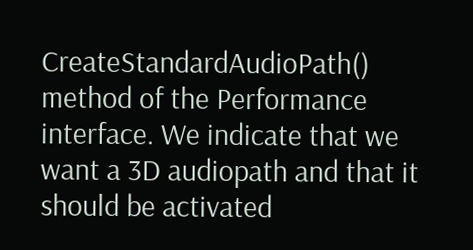CreateStandardAudioPath() method of the Performance interface. We indicate that we want a 3D audiopath and that it should be activated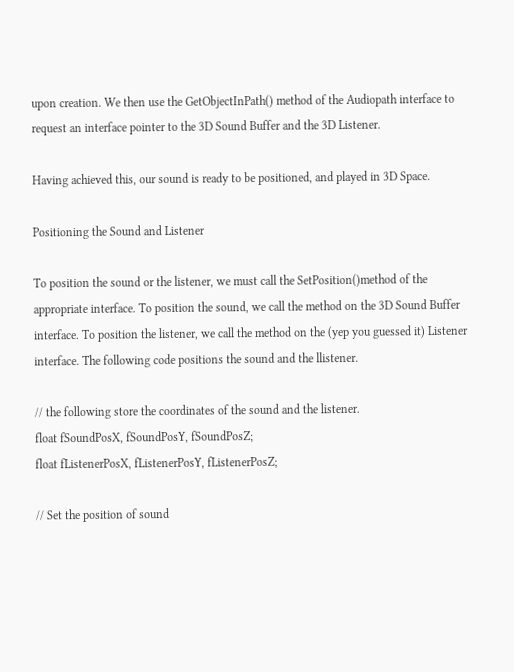upon creation. We then use the GetObjectInPath() method of the Audiopath interface to request an interface pointer to the 3D Sound Buffer and the 3D Listener.

Having achieved this, our sound is ready to be positioned, and played in 3D Space.

Positioning the Sound and Listener

To position the sound or the listener, we must call the SetPosition()method of the appropriate interface. To position the sound, we call the method on the 3D Sound Buffer interface. To position the listener, we call the method on the (yep you guessed it) Listener interface. The following code positions the sound and the llistener.

// the following store the coordinates of the sound and the listener.
float fSoundPosX, fSoundPosY, fSoundPosZ;
float fListenerPosX, fListenerPosY, fListenerPosZ;

// Set the position of sound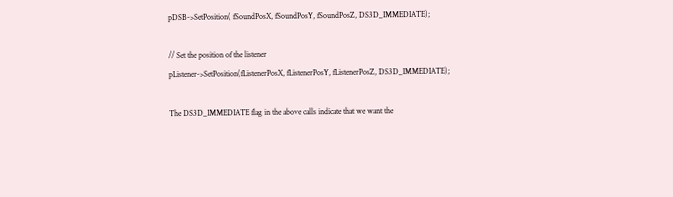pDSB->SetPosition( fSoundPosX, fSoundPosY, fSoundPosZ, DS3D_IMMEDIATE);

// Set the position of the listener
pListener->SetPosition(fListenerPosX, fListenerPosY, fListenerPosZ, DS3D_IMMEDIATE);

The DS3D_IMMEDIATE flag in the above calls indicate that we want the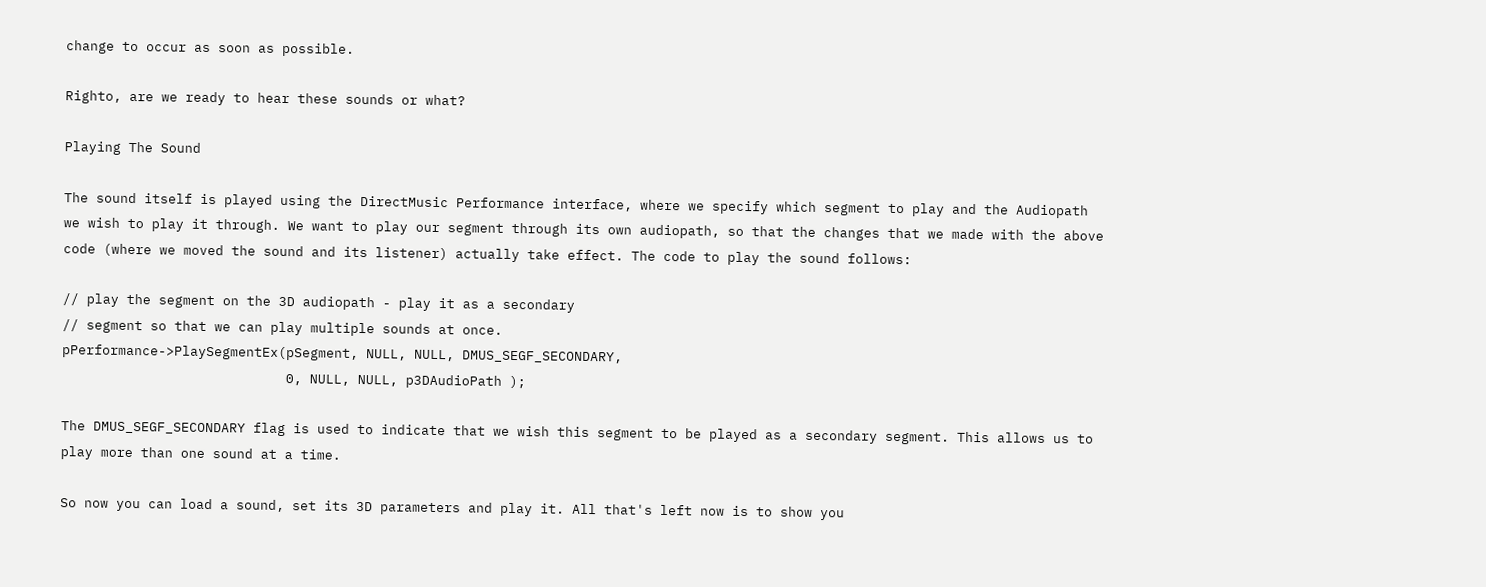change to occur as soon as possible.

Righto, are we ready to hear these sounds or what?

Playing The Sound

The sound itself is played using the DirectMusic Performance interface, where we specify which segment to play and the Audiopath we wish to play it through. We want to play our segment through its own audiopath, so that the changes that we made with the above code (where we moved the sound and its listener) actually take effect. The code to play the sound follows:

// play the segment on the 3D audiopath - play it as a secondary
// segment so that we can play multiple sounds at once.
pPerformance->PlaySegmentEx(pSegment, NULL, NULL, DMUS_SEGF_SECONDARY,
                            0, NULL, NULL, p3DAudioPath );

The DMUS_SEGF_SECONDARY flag is used to indicate that we wish this segment to be played as a secondary segment. This allows us to play more than one sound at a time.

So now you can load a sound, set its 3D parameters and play it. All that's left now is to show you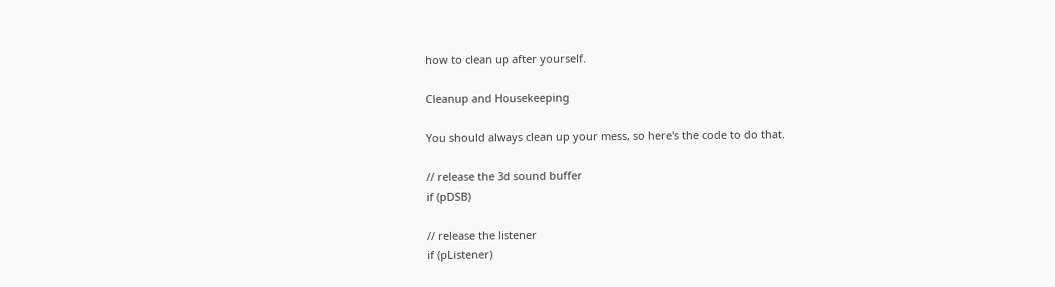how to clean up after yourself.

Cleanup and Housekeeping

You should always clean up your mess, so here's the code to do that.

// release the 3d sound buffer
if (pDSB)

// release the listener
if (pListener)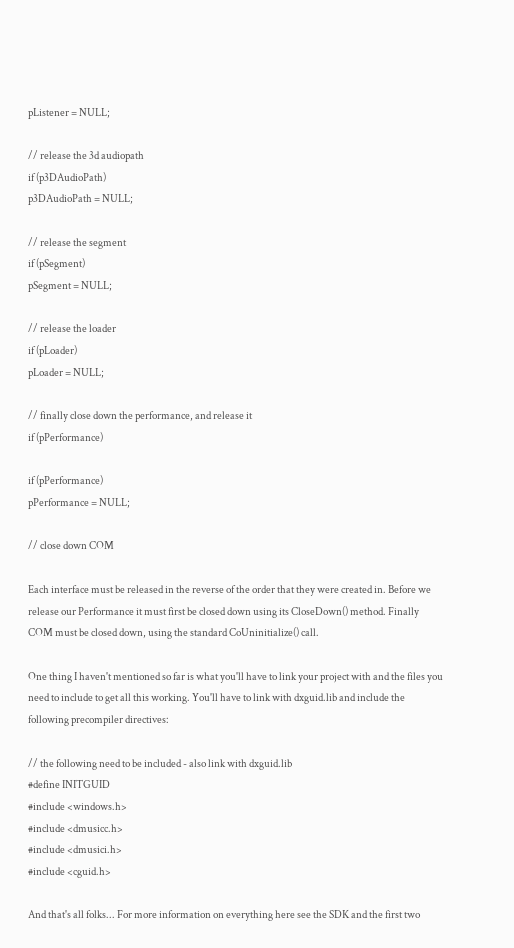pListener = NULL;

// release the 3d audiopath
if (p3DAudioPath)
p3DAudioPath = NULL;

// release the segment
if (pSegment)
pSegment = NULL;

// release the loader
if (pLoader)
pLoader = NULL;

// finally close down the performance, and release it
if (pPerformance)

if (pPerformance)
pPerformance = NULL;

// close down COM

Each interface must be released in the reverse of the order that they were created in. Before we release our Performance it must first be closed down using its CloseDown() method. Finally COM must be closed down, using the standard CoUninitialize() call.

One thing I haven't mentioned so far is what you'll have to link your project with and the files you need to include to get all this working. You'll have to link with dxguid.lib and include the following precompiler directives:

// the following need to be included - also link with dxguid.lib
#define INITGUID
#include <windows.h>
#include <dmusicc.h>
#include <dmusici.h>
#include <cguid.h>

And that's all folks... For more information on everything here see the SDK and the first two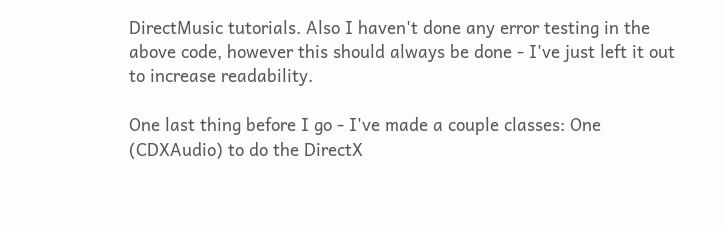DirectMusic tutorials. Also I haven't done any error testing in the above code, however this should always be done - I've just left it out to increase readability.

One last thing before I go - I've made a couple classes: One (CDXAudio) to do the DirectX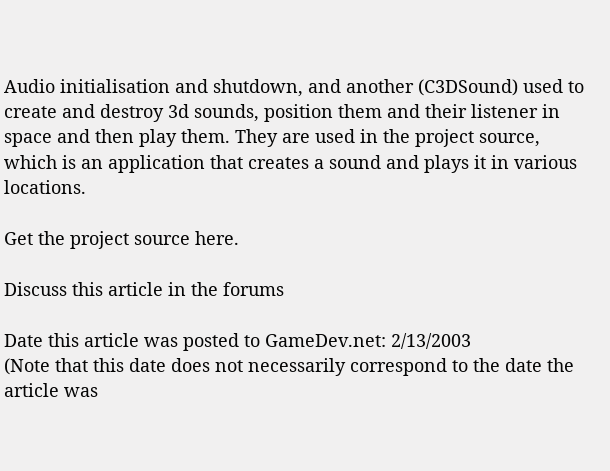Audio initialisation and shutdown, and another (C3DSound) used to create and destroy 3d sounds, position them and their listener in space and then play them. They are used in the project source, which is an application that creates a sound and plays it in various locations.

Get the project source here.

Discuss this article in the forums

Date this article was posted to GameDev.net: 2/13/2003
(Note that this date does not necessarily correspond to the date the article was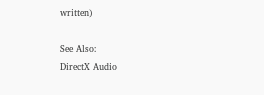written)

See Also:
DirectX Audio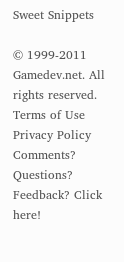Sweet Snippets

© 1999-2011 Gamedev.net. All rights reserved. Terms of Use Privacy Policy
Comments? Questions? Feedback? Click here!